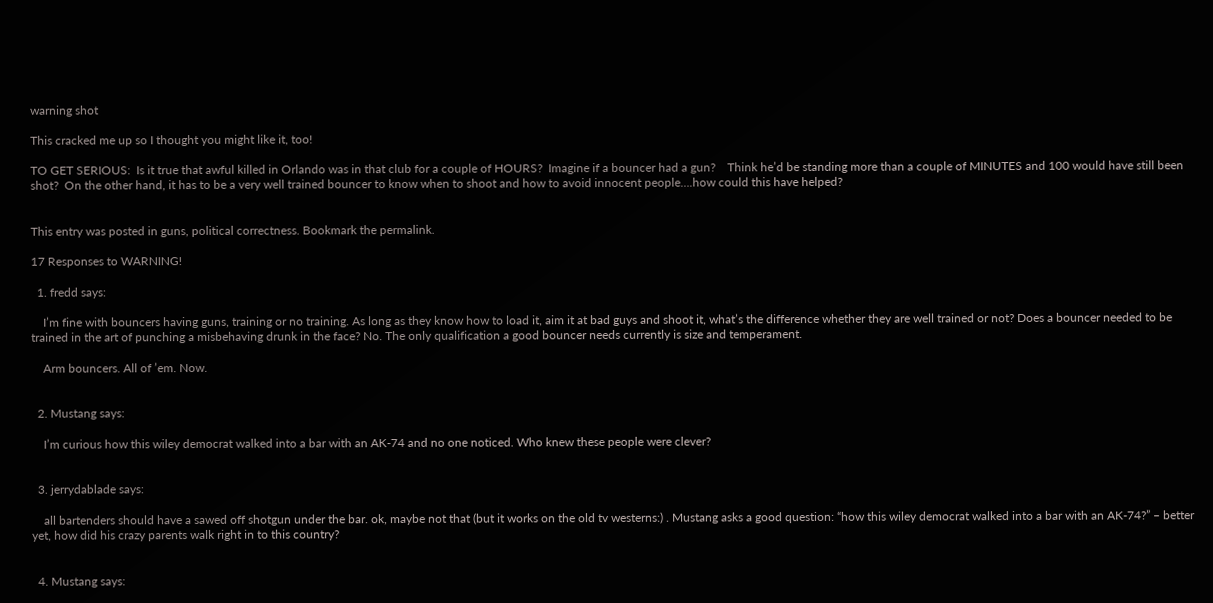warning shot

This cracked me up so I thought you might like it, too!

TO GET SERIOUS:  Is it true that awful killed in Orlando was in that club for a couple of HOURS?  Imagine if a bouncer had a gun?    Think he’d be standing more than a couple of MINUTES and 100 would have still been shot?  On the other hand, it has to be a very well trained bouncer to know when to shoot and how to avoid innocent people….how could this have helped?


This entry was posted in guns, political correctness. Bookmark the permalink.

17 Responses to WARNING!

  1. fredd says:

    I’m fine with bouncers having guns, training or no training. As long as they know how to load it, aim it at bad guys and shoot it, what’s the difference whether they are well trained or not? Does a bouncer needed to be trained in the art of punching a misbehaving drunk in the face? No. The only qualification a good bouncer needs currently is size and temperament.

    Arm bouncers. All of ’em. Now.


  2. Mustang says:

    I’m curious how this wiley democrat walked into a bar with an AK-74 and no one noticed. Who knew these people were clever?


  3. jerrydablade says:

    all bartenders should have a sawed off shotgun under the bar. ok, maybe not that (but it works on the old tv westerns:) . Mustang asks a good question: “how this wiley democrat walked into a bar with an AK-74?” – better yet, how did his crazy parents walk right in to this country?


  4. Mustang says: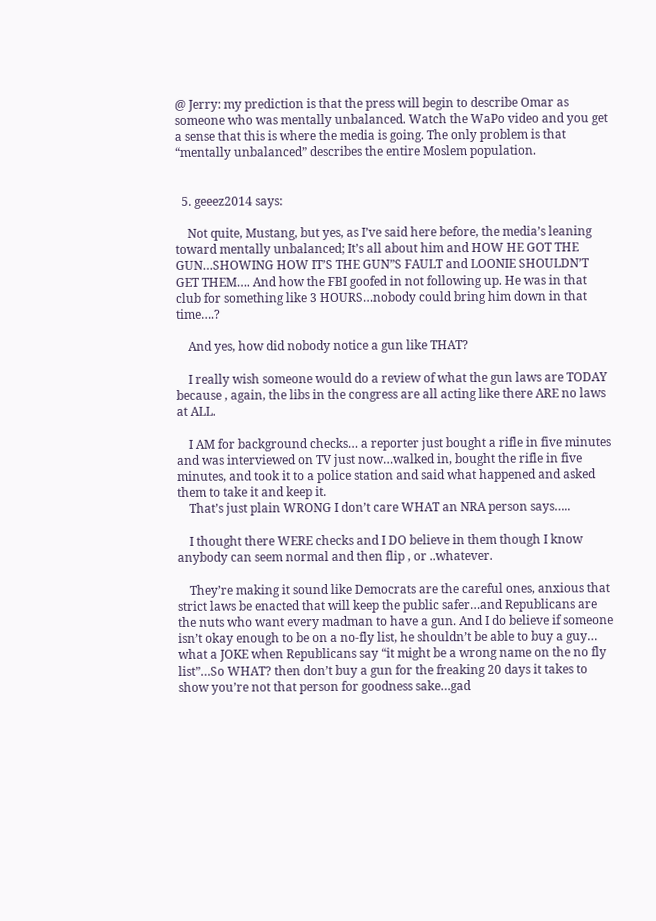@ Jerry: my prediction is that the press will begin to describe Omar as someone who was mentally unbalanced. Watch the WaPo video and you get a sense that this is where the media is going. The only problem is that “mentally unbalanced” describes the entire Moslem population.


  5. geeez2014 says:

    Not quite, Mustang, but yes, as I’ve said here before, the media’s leaning toward mentally unbalanced; It’s all about him and HOW HE GOT THE GUN…SHOWING HOW IT’S THE GUN”S FAULT and LOONIE SHOULDN’T GET THEM…. And how the FBI goofed in not following up. He was in that club for something like 3 HOURS…nobody could bring him down in that time….?

    And yes, how did nobody notice a gun like THAT?

    I really wish someone would do a review of what the gun laws are TODAY because , again, the libs in the congress are all acting like there ARE no laws at ALL.

    I AM for background checks… a reporter just bought a rifle in five minutes and was interviewed on TV just now…walked in, bought the rifle in five minutes, and took it to a police station and said what happened and asked them to take it and keep it.
    That’s just plain WRONG I don’t care WHAT an NRA person says…..

    I thought there WERE checks and I DO believe in them though I know anybody can seem normal and then flip , or ..whatever.

    They’re making it sound like Democrats are the careful ones, anxious that strict laws be enacted that will keep the public safer…and Republicans are the nuts who want every madman to have a gun. And I do believe if someone isn’t okay enough to be on a no-fly list, he shouldn’t be able to buy a guy… what a JOKE when Republicans say “it might be a wrong name on the no fly list”…So WHAT? then don’t buy a gun for the freaking 20 days it takes to show you’re not that person for goodness sake…gad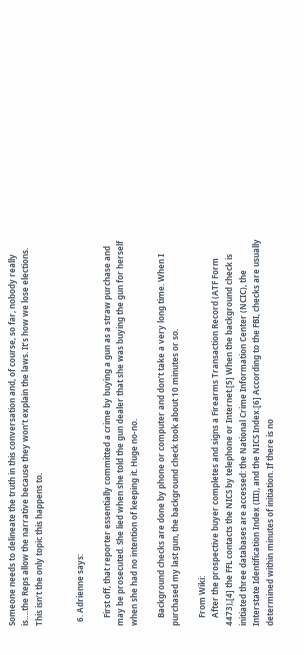Someone needs to delineate the truth in this conversation and, of course, so far, nobody really is….the Reps allow the narrative because they won’t explain the laws. It’s how we lose elections. This isn’t the only topic this happens to.


  6. Adrienne says:

    First off, that reporter essentially committed a crime by buying a gun as a straw purchase and may be prosecuted. She lied when she told the gun dealer that she was buying the gun for herself when she had no intention of keeping it. Huge no-no.

    Background checks are done by phone or computer and don’t take a very long time. When I purchased my last gun, the background check took about 10 minutes or so.

    From Wiki:
    After the prospective buyer completes and signs a Firearms Transaction Record (ATF Form 4473),[4] the FFL contacts the NICS by telephone or Internet.[5] When the background check is initiated three databases are accessed: the National Crime Information Center (NCIC), the Interstate Identification Index (III), and the NICS Index.[6] According to the FBI, checks are usually determined within minutes of initiation. If there is no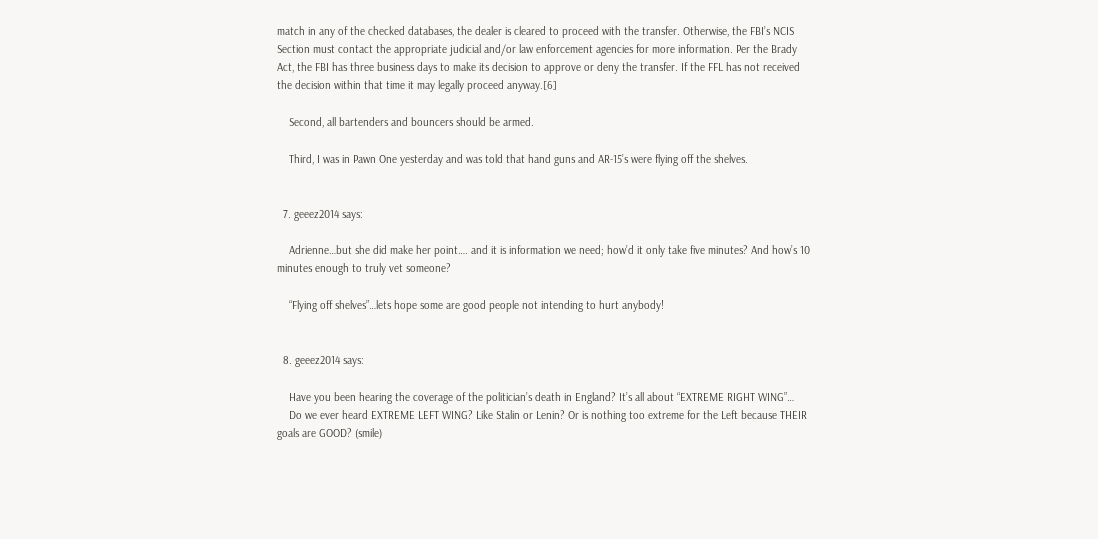match in any of the checked databases, the dealer is cleared to proceed with the transfer. Otherwise, the FBI’s NCIS Section must contact the appropriate judicial and/or law enforcement agencies for more information. Per the Brady Act, the FBI has three business days to make its decision to approve or deny the transfer. If the FFL has not received the decision within that time it may legally proceed anyway.[6]

    Second, all bartenders and bouncers should be armed.

    Third, I was in Pawn One yesterday and was told that hand guns and AR-15’s were flying off the shelves.


  7. geeez2014 says:

    Adrienne…but she did make her point…. and it is information we need; how’d it only take five minutes? And how’s 10 minutes enough to truly vet someone?

    “Flying off shelves”…lets hope some are good people not intending to hurt anybody!


  8. geeez2014 says:

    Have you been hearing the coverage of the politician’s death in England? It’s all about “EXTREME RIGHT WING”…
    Do we ever heard EXTREME LEFT WING? Like Stalin or Lenin? Or is nothing too extreme for the Left because THEIR goals are GOOD? (smile)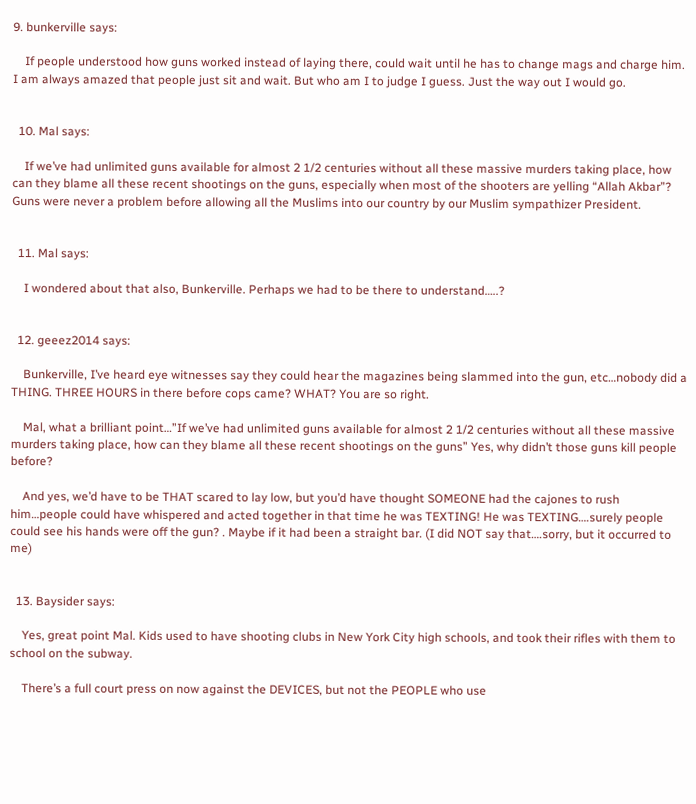9. bunkerville says:

    If people understood how guns worked instead of laying there, could wait until he has to change mags and charge him. I am always amazed that people just sit and wait. But who am I to judge I guess. Just the way out I would go.


  10. Mal says:

    If we’ve had unlimited guns available for almost 2 1/2 centuries without all these massive murders taking place, how can they blame all these recent shootings on the guns, especially when most of the shooters are yelling “Allah Akbar”? Guns were never a problem before allowing all the Muslims into our country by our Muslim sympathizer President.


  11. Mal says:

    I wondered about that also, Bunkerville. Perhaps we had to be there to understand…..?


  12. geeez2014 says:

    Bunkerville, I’ve heard eye witnesses say they could hear the magazines being slammed into the gun, etc…nobody did a THING. THREE HOURS in there before cops came? WHAT? You are so right.

    Mal, what a brilliant point…”If we’ve had unlimited guns available for almost 2 1/2 centuries without all these massive murders taking place, how can they blame all these recent shootings on the guns” Yes, why didn’t those guns kill people before?

    And yes, we’d have to be THAT scared to lay low, but you’d have thought SOMEONE had the cajones to rush him…people could have whispered and acted together in that time he was TEXTING! He was TEXTING….surely people could see his hands were off the gun? . Maybe if it had been a straight bar. (I did NOT say that….sorry, but it occurred to me)


  13. Baysider says:

    Yes, great point Mal. Kids used to have shooting clubs in New York City high schools, and took their rifles with them to school on the subway.

    There’s a full court press on now against the DEVICES, but not the PEOPLE who use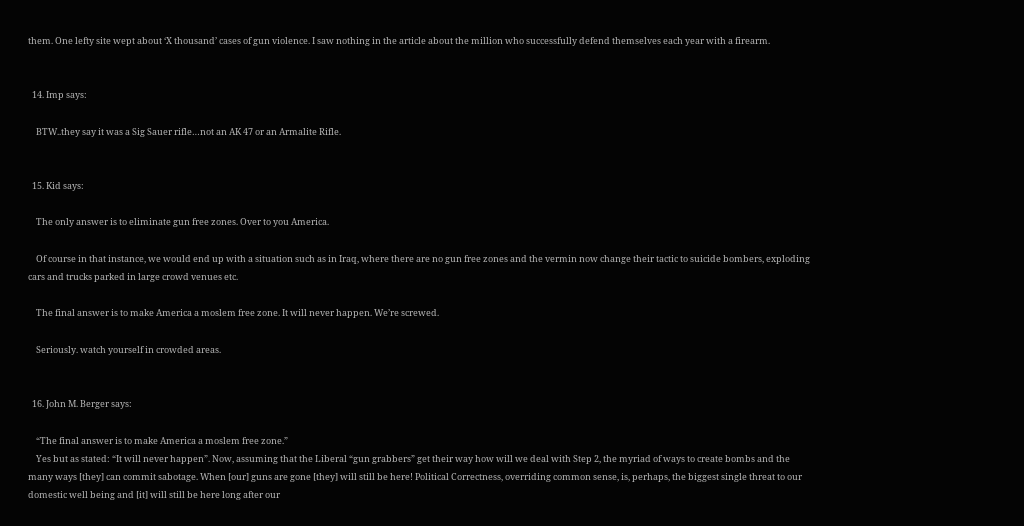them. One lefty site wept about ‘X thousand’ cases of gun violence. I saw nothing in the article about the million who successfully defend themselves each year with a firearm.


  14. Imp says:

    BTW..they say it was a Sig Sauer rifle…not an AK 47 or an Armalite Rifle.


  15. Kid says:

    The only answer is to eliminate gun free zones. Over to you America.

    Of course in that instance, we would end up with a situation such as in Iraq, where there are no gun free zones and the vermin now change their tactic to suicide bombers, exploding cars and trucks parked in large crowd venues etc.

    The final answer is to make America a moslem free zone. It will never happen. We’re screwed.

    Seriously. watch yourself in crowded areas.


  16. John M. Berger says:

    “The final answer is to make America a moslem free zone.”
    Yes but as stated: “It will never happen”. Now, assuming that the Liberal “gun grabbers” get their way how will we deal with Step 2, the myriad of ways to create bombs and the many ways [they] can commit sabotage. When [our] guns are gone [they] will still be here! Political Correctness, overriding common sense, is, perhaps, the biggest single threat to our domestic well being and [it] will still be here long after our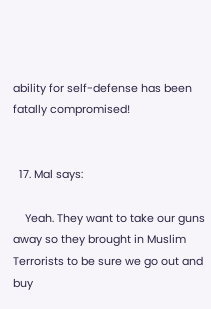ability for self-defense has been fatally compromised!


  17. Mal says:

    Yeah. They want to take our guns away so they brought in Muslim Terrorists to be sure we go out and buy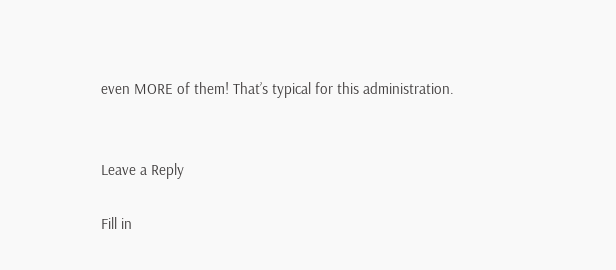even MORE of them! That’s typical for this administration.


Leave a Reply

Fill in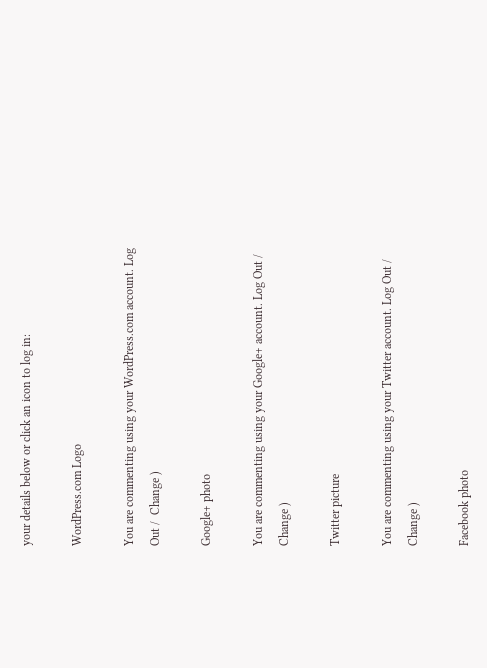your details below or click an icon to log in:

WordPress.com Logo

You are commenting using your WordPress.com account. Log Out /  Change )

Google+ photo

You are commenting using your Google+ account. Log Out /  Change )

Twitter picture

You are commenting using your Twitter account. Log Out /  Change )

Facebook photo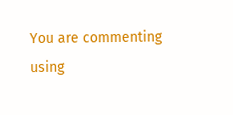You are commenting using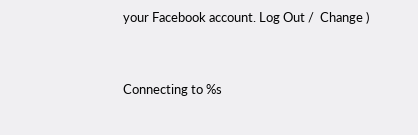your Facebook account. Log Out /  Change )


Connecting to %s